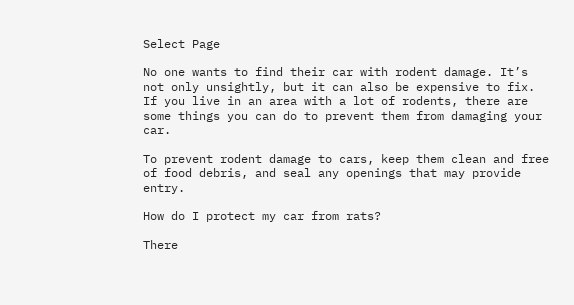Select Page

No one wants to find their car with rodent damage. It’s not only unsightly, but it can also be expensive to fix. If you live in an area with a lot of rodents, there are some things you can do to prevent them from damaging your car.

To prevent rodent damage to cars, keep them clean and free of food debris, and seal any openings that may provide entry.

How do I protect my car from rats?

There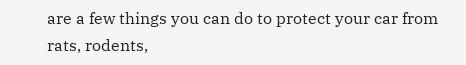are a few things you can do to protect your car from rats, rodents,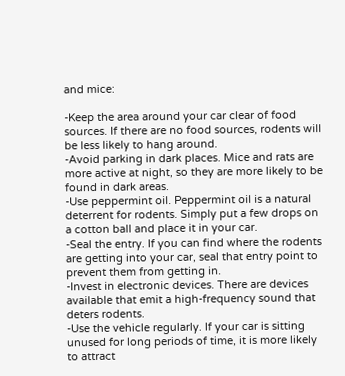and mice:

-Keep the area around your car clear of food sources. If there are no food sources, rodents will be less likely to hang around.
-Avoid parking in dark places. Mice and rats are more active at night, so they are more likely to be found in dark areas.
-Use peppermint oil. Peppermint oil is a natural deterrent for rodents. Simply put a few drops on a cotton ball and place it in your car.
-Seal the entry. If you can find where the rodents are getting into your car, seal that entry point to prevent them from getting in.
-Invest in electronic devices. There are devices available that emit a high-frequency sound that deters rodents.
-Use the vehicle regularly. If your car is sitting unused for long periods of time, it is more likely to attract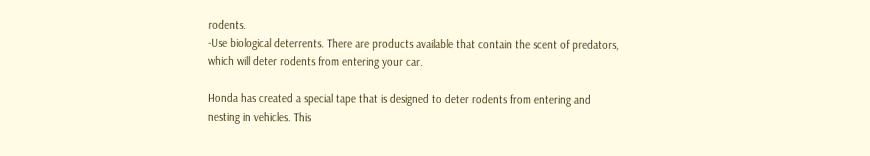rodents.
-Use biological deterrents. There are products available that contain the scent of predators, which will deter rodents from entering your car.

Honda has created a special tape that is designed to deter rodents from entering and nesting in vehicles. This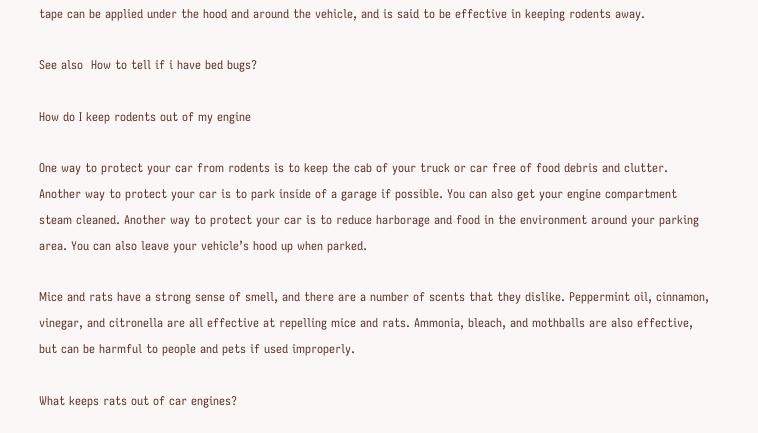tape can be applied under the hood and around the vehicle, and is said to be effective in keeping rodents away.

See also  How to tell if i have bed bugs?

How do I keep rodents out of my engine

One way to protect your car from rodents is to keep the cab of your truck or car free of food debris and clutter. Another way to protect your car is to park inside of a garage if possible. You can also get your engine compartment steam cleaned. Another way to protect your car is to reduce harborage and food in the environment around your parking area. You can also leave your vehicle’s hood up when parked.

Mice and rats have a strong sense of smell, and there are a number of scents that they dislike. Peppermint oil, cinnamon, vinegar, and citronella are all effective at repelling mice and rats. Ammonia, bleach, and mothballs are also effective, but can be harmful to people and pets if used improperly.

What keeps rats out of car engines?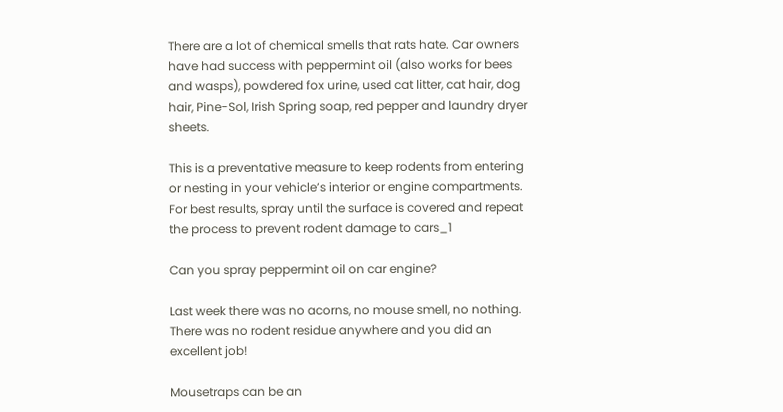There are a lot of chemical smells that rats hate. Car owners have had success with peppermint oil (also works for bees and wasps), powdered fox urine, used cat litter, cat hair, dog hair, Pine-Sol, Irish Spring soap, red pepper and laundry dryer sheets.

This is a preventative measure to keep rodents from entering or nesting in your vehicle’s interior or engine compartments. For best results, spray until the surface is covered and repeat the process to prevent rodent damage to cars_1

Can you spray peppermint oil on car engine?

Last week there was no acorns, no mouse smell, no nothing. There was no rodent residue anywhere and you did an excellent job!

Mousetraps can be an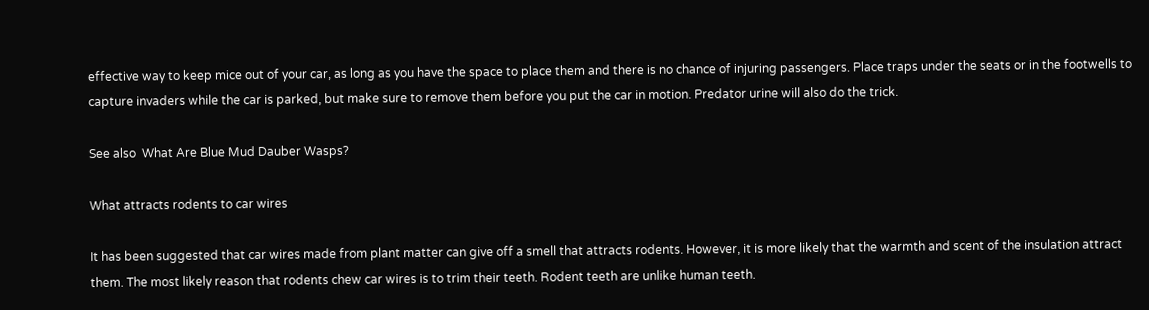effective way to keep mice out of your car, as long as you have the space to place them and there is no chance of injuring passengers. Place traps under the seats or in the footwells to capture invaders while the car is parked, but make sure to remove them before you put the car in motion. Predator urine will also do the trick.

See also  What Are Blue Mud Dauber Wasps?

What attracts rodents to car wires

It has been suggested that car wires made from plant matter can give off a smell that attracts rodents. However, it is more likely that the warmth and scent of the insulation attract them. The most likely reason that rodents chew car wires is to trim their teeth. Rodent teeth are unlike human teeth.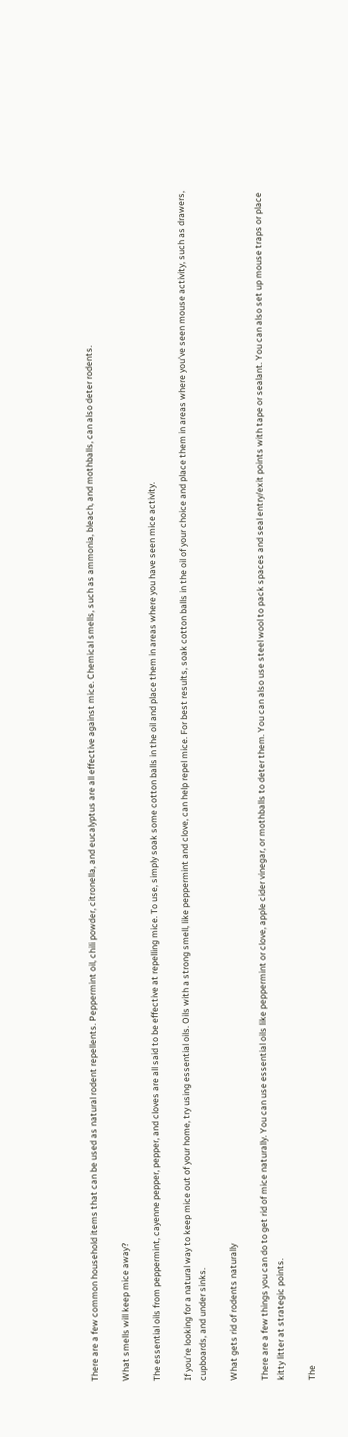There are a few common household items that can be used as natural rodent repellents. Peppermint oil, chili powder, citronella, and eucalyptus are all effective against mice. Chemical smells, such as ammonia, bleach, and mothballs, can also deter rodents.

What smells will keep mice away?

The essential oils from peppermint, cayenne pepper, pepper, and cloves are all said to be effective at repelling mice. To use, simply soak some cotton balls in the oil and place them in areas where you have seen mice activity.

If you’re looking for a natural way to keep mice out of your home, try using essential oils. Oils with a strong smell, like peppermint and clove, can help repel mice. For best results, soak cotton balls in the oil of your choice and place them in areas where you’ve seen mouse activity, such as drawers, cupboards, and under sinks.

What gets rid of rodents naturally

There are a few things you can do to get rid of mice naturally. You can use essential oils like peppermint or clove, apple cider vinegar, or mothballs to deter them. You can also use steel wool to pack spaces and seal entry/exit points with tape or sealant. You can also set up mouse traps or place kitty litter at strategic points.

The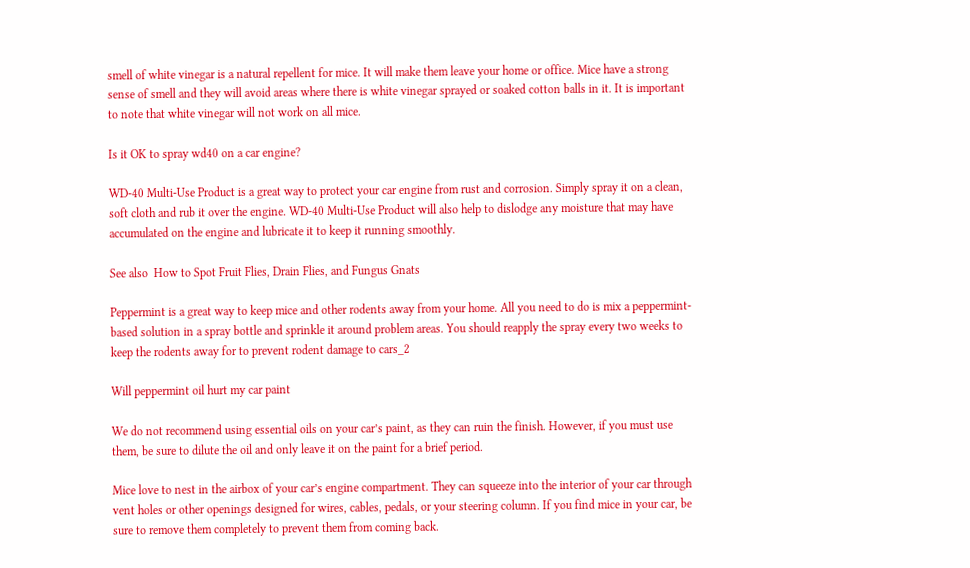smell of white vinegar is a natural repellent for mice. It will make them leave your home or office. Mice have a strong sense of smell and they will avoid areas where there is white vinegar sprayed or soaked cotton balls in it. It is important to note that white vinegar will not work on all mice.

Is it OK to spray wd40 on a car engine?

WD-40 Multi-Use Product is a great way to protect your car engine from rust and corrosion. Simply spray it on a clean, soft cloth and rub it over the engine. WD-40 Multi-Use Product will also help to dislodge any moisture that may have accumulated on the engine and lubricate it to keep it running smoothly.

See also  How to Spot Fruit Flies, Drain Flies, and Fungus Gnats

Peppermint is a great way to keep mice and other rodents away from your home. All you need to do is mix a peppermint-based solution in a spray bottle and sprinkle it around problem areas. You should reapply the spray every two weeks to keep the rodents away for to prevent rodent damage to cars_2

Will peppermint oil hurt my car paint

We do not recommend using essential oils on your car’s paint, as they can ruin the finish. However, if you must use them, be sure to dilute the oil and only leave it on the paint for a brief period.

Mice love to nest in the airbox of your car’s engine compartment. They can squeeze into the interior of your car through vent holes or other openings designed for wires, cables, pedals, or your steering column. If you find mice in your car, be sure to remove them completely to prevent them from coming back.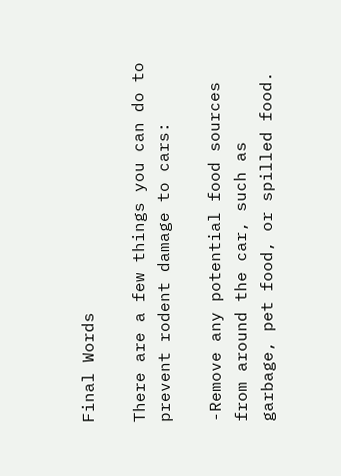Final Words

There are a few things you can do to prevent rodent damage to cars:

-Remove any potential food sources from around the car, such as garbage, pet food, or spilled food.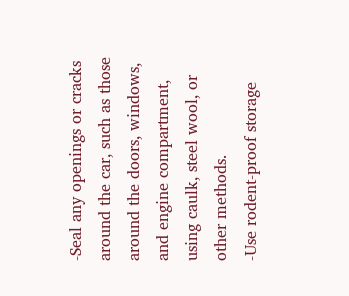-Seal any openings or cracks around the car, such as those around the doors, windows, and engine compartment, using caulk, steel wool, or other methods.
-Use rodent-proof storage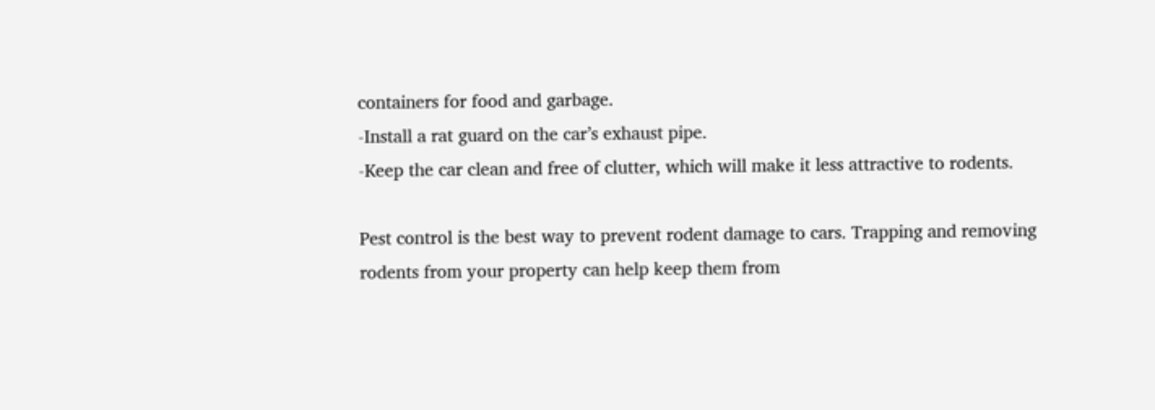containers for food and garbage.
-Install a rat guard on the car’s exhaust pipe.
-Keep the car clean and free of clutter, which will make it less attractive to rodents.

Pest control is the best way to prevent rodent damage to cars. Trapping and removing rodents from your property can help keep them from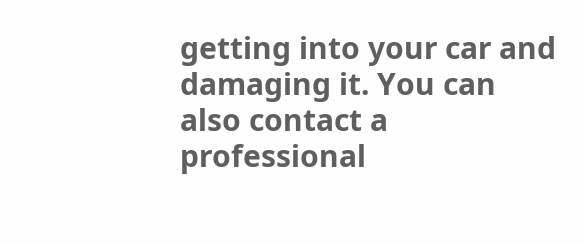getting into your car and damaging it. You can also contact a professional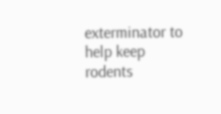exterminator to help keep rodents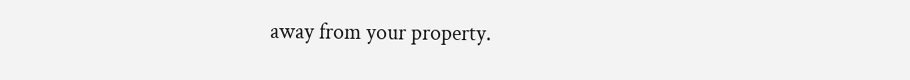away from your property.